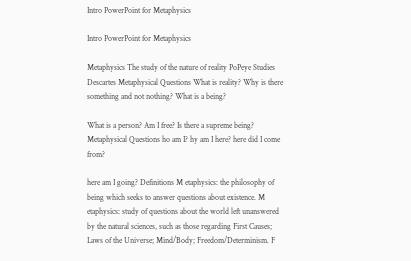Intro PowerPoint for Metaphysics

Intro PowerPoint for Metaphysics

Metaphysics The study of the nature of reality PoPeye Studies Descartes Metaphysical Questions What is reality? Why is there something and not nothing? What is a being?

What is a person? Am I free? Is there a supreme being? Metaphysical Questions ho am I? hy am I here? here did I come from?

here am I going? Definitions M etaphysics: the philosophy of being which seeks to answer questions about existence. M etaphysics: study of questions about the world left unanswered by the natural sciences, such as those regarding First Causes; Laws of the Universe; Mind/Body; Freedom/Determinism. F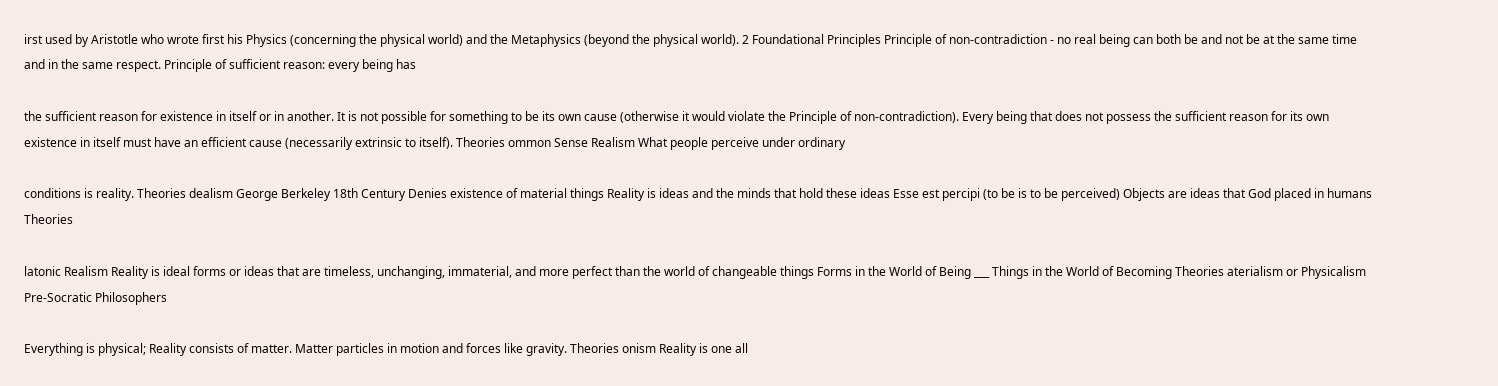irst used by Aristotle who wrote first his Physics (concerning the physical world) and the Metaphysics (beyond the physical world). 2 Foundational Principles Principle of non-contradiction - no real being can both be and not be at the same time and in the same respect. Principle of sufficient reason: every being has

the sufficient reason for existence in itself or in another. It is not possible for something to be its own cause (otherwise it would violate the Principle of non-contradiction). Every being that does not possess the sufficient reason for its own existence in itself must have an efficient cause (necessarily extrinsic to itself). Theories ommon Sense Realism What people perceive under ordinary

conditions is reality. Theories dealism George Berkeley 18th Century Denies existence of material things Reality is ideas and the minds that hold these ideas Esse est percipi (to be is to be perceived) Objects are ideas that God placed in humans Theories

latonic Realism Reality is ideal forms or ideas that are timeless, unchanging, immaterial, and more perfect than the world of changeable things Forms in the World of Being ___ Things in the World of Becoming Theories aterialism or Physicalism Pre-Socratic Philosophers

Everything is physical; Reality consists of matter. Matter particles in motion and forces like gravity. Theories onism Reality is one all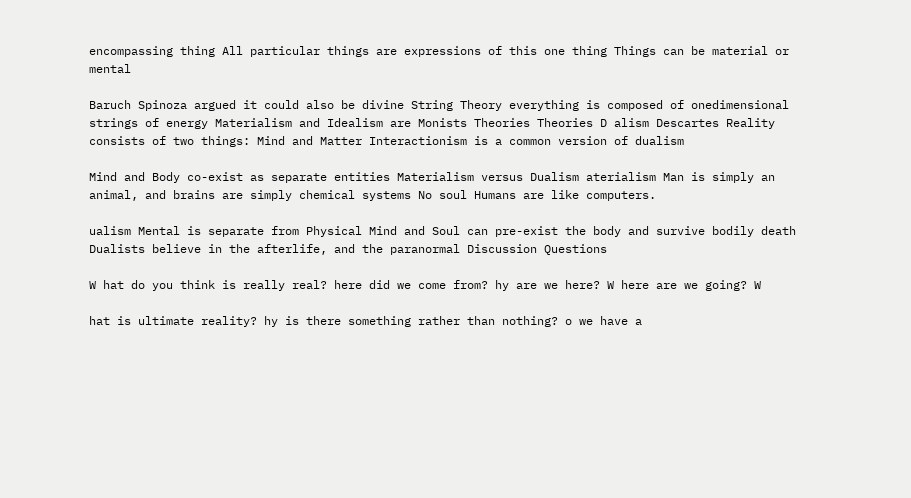encompassing thing All particular things are expressions of this one thing Things can be material or mental

Baruch Spinoza argued it could also be divine String Theory everything is composed of onedimensional strings of energy Materialism and Idealism are Monists Theories Theories D alism Descartes Reality consists of two things: Mind and Matter Interactionism is a common version of dualism

Mind and Body co-exist as separate entities Materialism versus Dualism aterialism Man is simply an animal, and brains are simply chemical systems No soul Humans are like computers.

ualism Mental is separate from Physical Mind and Soul can pre-exist the body and survive bodily death Dualists believe in the afterlife, and the paranormal Discussion Questions

W hat do you think is really real? here did we come from? hy are we here? W here are we going? W

hat is ultimate reality? hy is there something rather than nothing? o we have a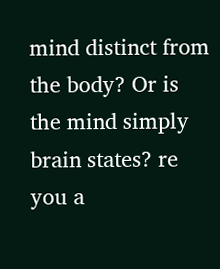mind distinct from the body? Or is the mind simply brain states? re you a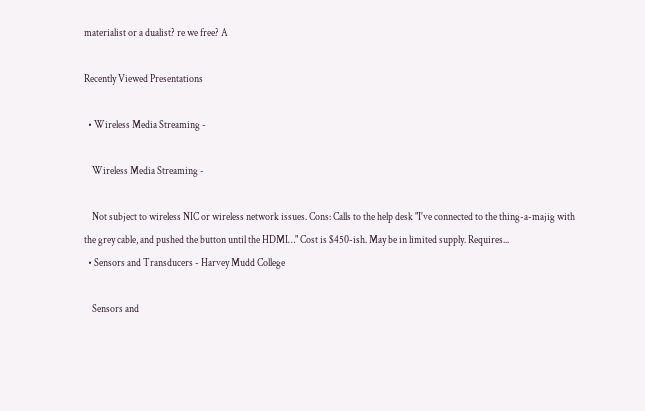materialist or a dualist? re we free? A

Recently Viewed Presentations

  • Wireless Media Streaming -

    Wireless Media Streaming -

    Not subject to wireless NIC or wireless network issues. Cons: Calls to the help desk "I've connected to the thing-a-majig with the grey cable, and pushed the button until the HDMI…" Cost is $450-ish. May be in limited supply. Requires...
  • Sensors and Transducers - Harvey Mudd College

    Sensors and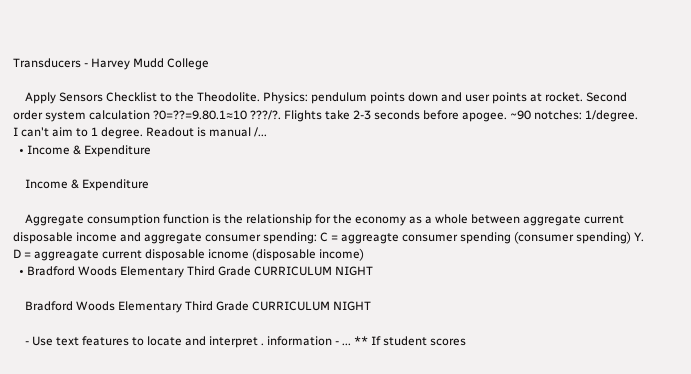Transducers - Harvey Mudd College

    Apply Sensors Checklist to the Theodolite. Physics: pendulum points down and user points at rocket. Second order system calculation ?0=??=9.80.1≈10 ???/?. Flights take 2-3 seconds before apogee. ~90 notches: 1/degree. I can't aim to 1 degree. Readout is manual /...
  • Income & Expenditure

    Income & Expenditure

    Aggregate consumption function is the relationship for the economy as a whole between aggregate current disposable income and aggregate consumer spending: C = aggreagte consumer spending (consumer spending) Y. D = aggreagate current disposable icnome (disposable income)
  • Bradford Woods Elementary Third Grade CURRICULUM NIGHT

    Bradford Woods Elementary Third Grade CURRICULUM NIGHT

    - Use text features to locate and interpret . information - ... ** If student scores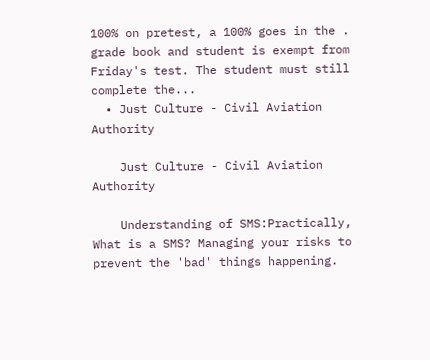100% on pretest, a 100% goes in the . grade book and student is exempt from Friday's test. The student must still complete the...
  • Just Culture - Civil Aviation Authority

    Just Culture - Civil Aviation Authority

    Understanding of SMS:Practically, What is a SMS? Managing your risks to prevent the 'bad' things happening.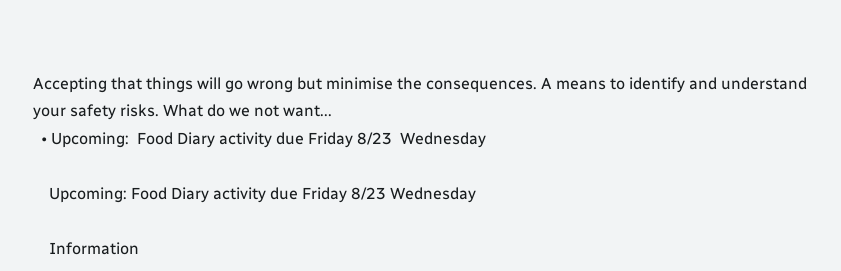Accepting that things will go wrong but minimise the consequences. A means to identify and understand your safety risks. What do we not want...
  • Upcoming:  Food Diary activity due Friday 8/23  Wednesday

    Upcoming: Food Diary activity due Friday 8/23 Wednesday

    Information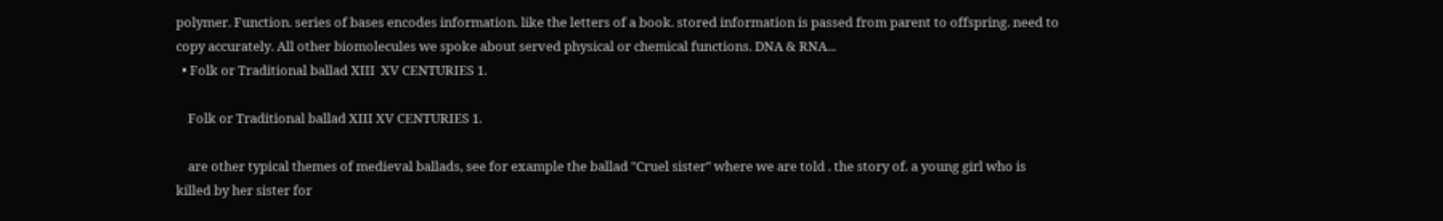polymer. Function. series of bases encodes information. like the letters of a book. stored information is passed from parent to offspring. need to copy accurately. All other biomolecules we spoke about served physical or chemical functions. DNA & RNA...
  • Folk or Traditional ballad XIII  XV CENTURIES 1.

    Folk or Traditional ballad XIII XV CENTURIES 1.

    are other typical themes of medieval ballads, see for example the ballad "Cruel sister" where we are told . the story of. a young girl who is killed by her sister for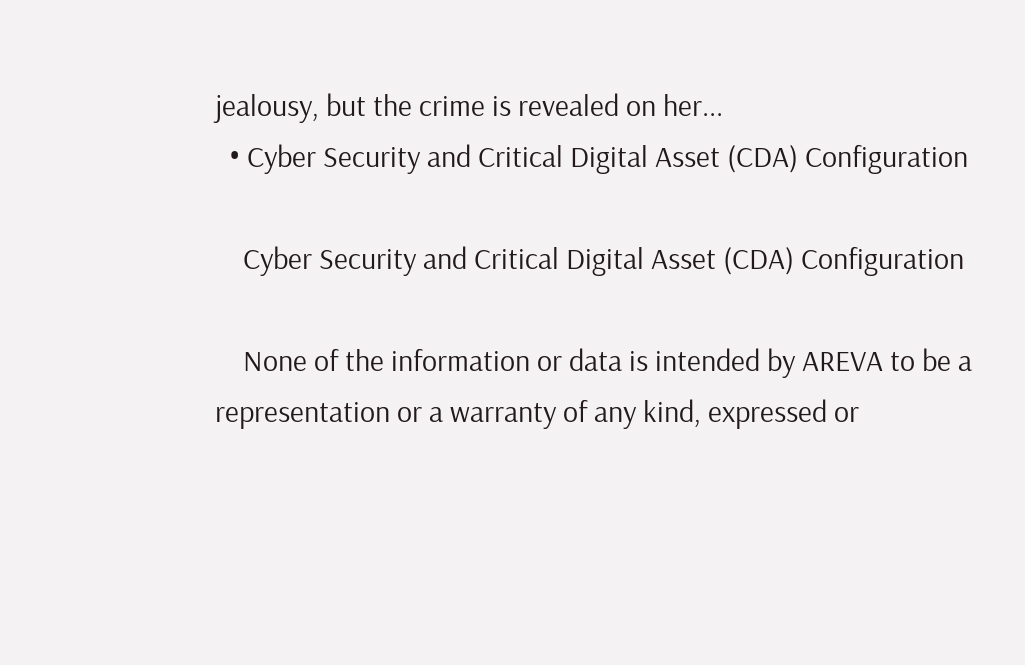jealousy, but the crime is revealed on her...
  • Cyber Security and Critical Digital Asset (CDA) Configuration

    Cyber Security and Critical Digital Asset (CDA) Configuration

    None of the information or data is intended by AREVA to be a representation or a warranty of any kind, expressed or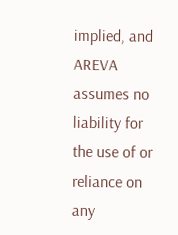implied, and AREVA assumes no liability for the use of or reliance on any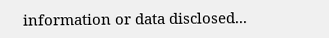information or data disclosed...